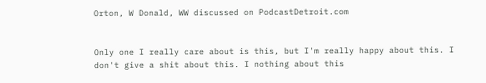Orton, W Donald, WW discussed on PodcastDetroit.com


Only one I really care about is this, but I'm really happy about this. I don't give a shit about this. I nothing about this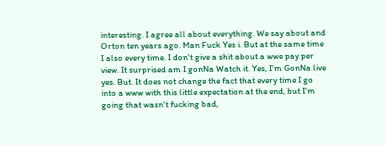interesting. I agree all about everything. We say about and Orton ten years ago. Man Fuck Yes i. But at the same time I also every time. I don't give a shit about a wwe pay per view. It surprised am I gonNa Watch it. Yes, I'm GonNa live yes. But. It does not change the fact that every time I go into a www with this little expectation at the end, but I'm going that wasn't fucking bad,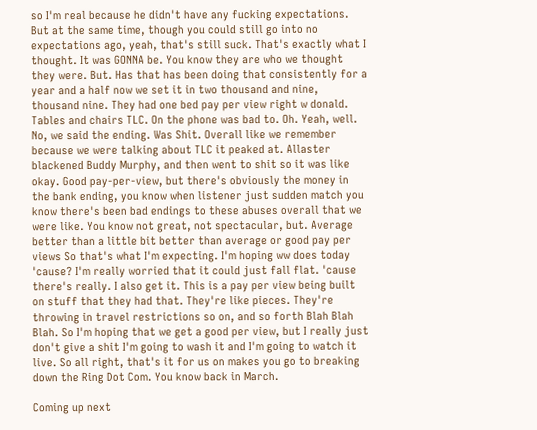so I'm real because he didn't have any fucking expectations. But at the same time, though you could still go into no expectations ago, yeah, that's still suck. That's exactly what I thought. It was GONNA be. You know they are who we thought they were. But. Has that has been doing that consistently for a year and a half now we set it in two thousand and nine, thousand nine. They had one bed pay per view right w donald. Tables and chairs TLC. On the phone was bad to. Oh. Yeah, well. No, we said the ending. Was Shit. Overall like we remember because we were talking about TLC it peaked at. Allaster blackened Buddy Murphy, and then went to shit so it was like okay. Good pay-per-view, but there's obviously the money in the bank ending, you know when listener just sudden match you know there's been bad endings to these abuses overall that we were like. You know not great, not spectacular, but. Average better than a little bit better than average or good pay per views So that's what I'm expecting. I'm hoping ww does today 'cause? I'm really worried that it could just fall flat. 'cause there's really. I also get it. This is a pay per view being built on stuff that they had that. They're like pieces. They're throwing in travel restrictions so on, and so forth Blah Blah Blah. So I'm hoping that we get a good per view, but I really just don't give a shit I'm going to wash it and I'm going to watch it live. So all right, that's it for us on makes you go to breaking down the Ring Dot Com. You know back in March.

Coming up next